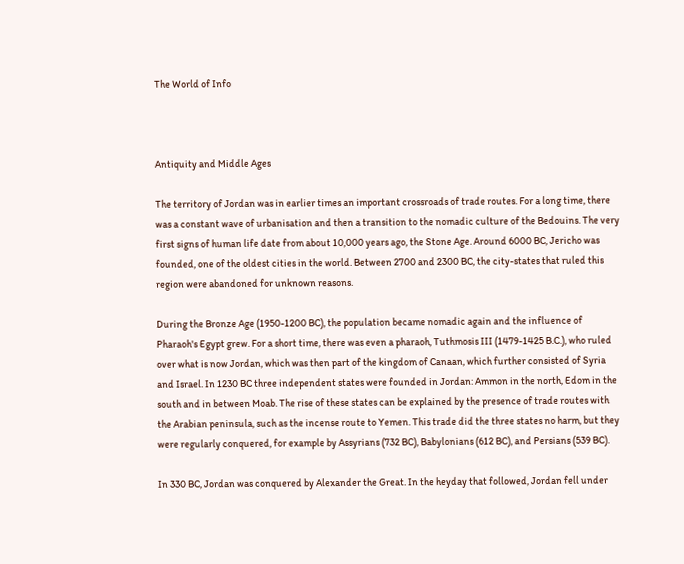The World of Info



Antiquity and Middle Ages

The territory of Jordan was in earlier times an important crossroads of trade routes. For a long time, there was a constant wave of urbanisation and then a transition to the nomadic culture of the Bedouins. The very first signs of human life date from about 10,000 years ago, the Stone Age. Around 6000 BC, Jericho was founded, one of the oldest cities in the world. Between 2700 and 2300 BC, the city-states that ruled this region were abandoned for unknown reasons.

During the Bronze Age (1950-1200 BC), the population became nomadic again and the influence of Pharaoh's Egypt grew. For a short time, there was even a pharaoh, Tuthmosis III (1479-1425 B.C.), who ruled over what is now Jordan, which was then part of the kingdom of Canaan, which further consisted of Syria and Israel. In 1230 BC three independent states were founded in Jordan: Ammon in the north, Edom in the south and in between Moab. The rise of these states can be explained by the presence of trade routes with the Arabian peninsula, such as the incense route to Yemen. This trade did the three states no harm, but they were regularly conquered, for example by Assyrians (732 BC), Babylonians (612 BC), and Persians (539 BC).

In 330 BC, Jordan was conquered by Alexander the Great. In the heyday that followed, Jordan fell under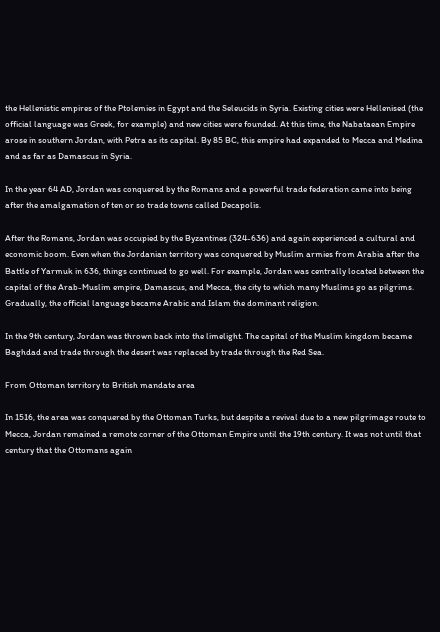the Hellenistic empires of the Ptolemies in Egypt and the Seleucids in Syria. Existing cities were Hellenised (the official language was Greek, for example) and new cities were founded. At this time, the Nabataean Empire arose in southern Jordan, with Petra as its capital. By 85 BC, this empire had expanded to Mecca and Medina and as far as Damascus in Syria.

In the year 64 AD, Jordan was conquered by the Romans and a powerful trade federation came into being after the amalgamation of ten or so trade towns called Decapolis.

After the Romans, Jordan was occupied by the Byzantines (324-636) and again experienced a cultural and economic boom. Even when the Jordanian territory was conquered by Muslim armies from Arabia after the Battle of Yarmuk in 636, things continued to go well. For example, Jordan was centrally located between the capital of the Arab-Muslim empire, Damascus, and Mecca, the city to which many Muslims go as pilgrims. Gradually, the official language became Arabic and Islam the dominant religion.

In the 9th century, Jordan was thrown back into the limelight. The capital of the Muslim kingdom became Baghdad and trade through the desert was replaced by trade through the Red Sea.

From Ottoman territory to British mandate area

In 1516, the area was conquered by the Ottoman Turks, but despite a revival due to a new pilgrimage route to Mecca, Jordan remained a remote corner of the Ottoman Empire until the 19th century. It was not until that century that the Ottomans again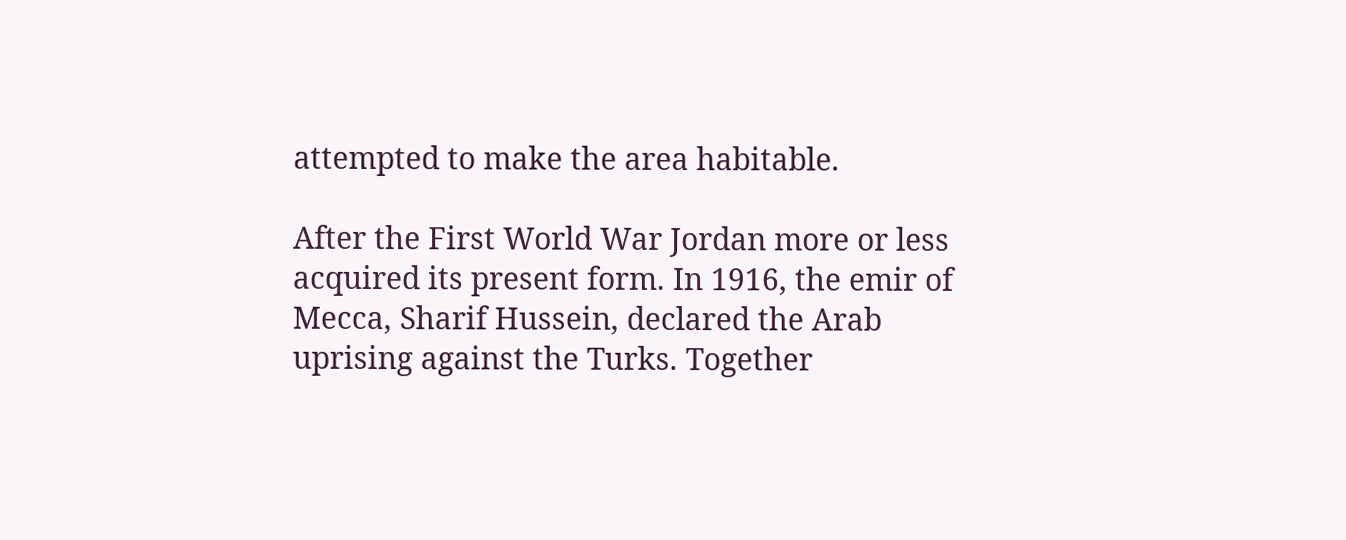attempted to make the area habitable.

After the First World War Jordan more or less acquired its present form. In 1916, the emir of Mecca, Sharif Hussein, declared the Arab uprising against the Turks. Together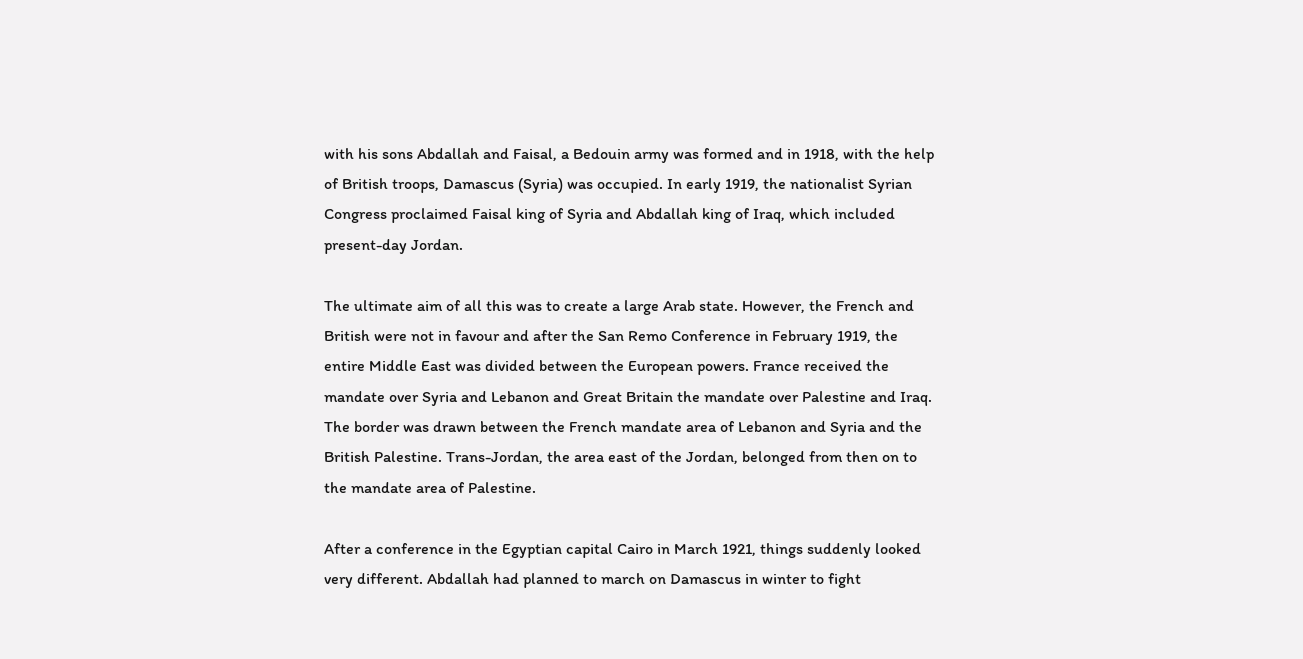with his sons Abdallah and Faisal, a Bedouin army was formed and in 1918, with the help of British troops, Damascus (Syria) was occupied. In early 1919, the nationalist Syrian Congress proclaimed Faisal king of Syria and Abdallah king of Iraq, which included present-day Jordan.

The ultimate aim of all this was to create a large Arab state. However, the French and British were not in favour and after the San Remo Conference in February 1919, the entire Middle East was divided between the European powers. France received the mandate over Syria and Lebanon and Great Britain the mandate over Palestine and Iraq. The border was drawn between the French mandate area of Lebanon and Syria and the British Palestine. Trans-Jordan, the area east of the Jordan, belonged from then on to the mandate area of Palestine.

After a conference in the Egyptian capital Cairo in March 1921, things suddenly looked very different. Abdallah had planned to march on Damascus in winter to fight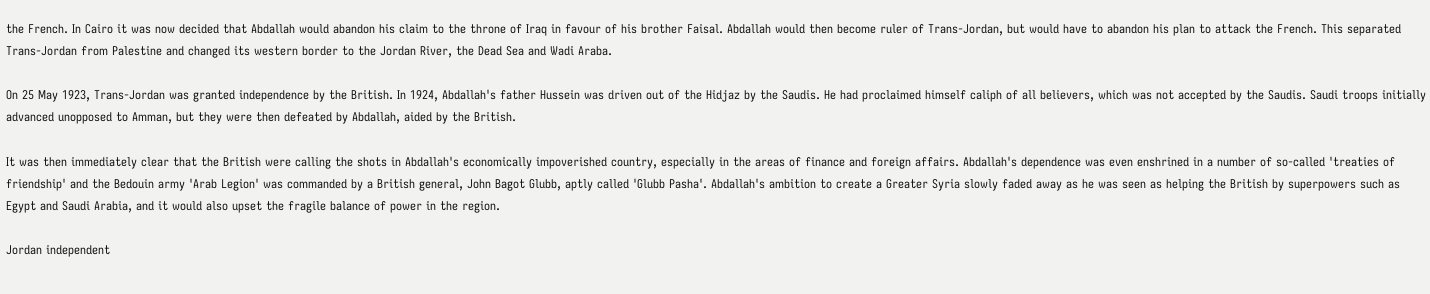the French. In Cairo it was now decided that Abdallah would abandon his claim to the throne of Iraq in favour of his brother Faisal. Abdallah would then become ruler of Trans-Jordan, but would have to abandon his plan to attack the French. This separated Trans-Jordan from Palestine and changed its western border to the Jordan River, the Dead Sea and Wadi Araba.

On 25 May 1923, Trans-Jordan was granted independence by the British. In 1924, Abdallah's father Hussein was driven out of the Hidjaz by the Saudis. He had proclaimed himself caliph of all believers, which was not accepted by the Saudis. Saudi troops initially advanced unopposed to Amman, but they were then defeated by Abdallah, aided by the British.

It was then immediately clear that the British were calling the shots in Abdallah's economically impoverished country, especially in the areas of finance and foreign affairs. Abdallah's dependence was even enshrined in a number of so-called 'treaties of friendship' and the Bedouin army 'Arab Legion' was commanded by a British general, John Bagot Glubb, aptly called 'Glubb Pasha'. Abdallah's ambition to create a Greater Syria slowly faded away as he was seen as helping the British by superpowers such as Egypt and Saudi Arabia, and it would also upset the fragile balance of power in the region.

Jordan independent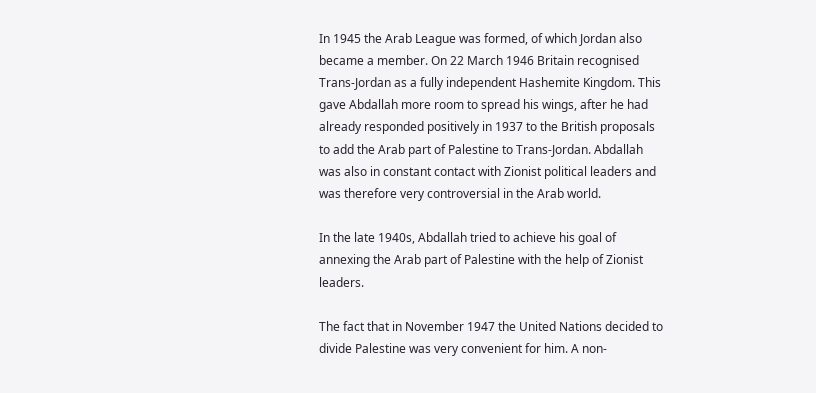In 1945 the Arab League was formed, of which Jordan also became a member. On 22 March 1946 Britain recognised Trans-Jordan as a fully independent Hashemite Kingdom. This gave Abdallah more room to spread his wings, after he had already responded positively in 1937 to the British proposals to add the Arab part of Palestine to Trans-Jordan. Abdallah was also in constant contact with Zionist political leaders and was therefore very controversial in the Arab world.

In the late 1940s, Abdallah tried to achieve his goal of annexing the Arab part of Palestine with the help of Zionist leaders.

The fact that in November 1947 the United Nations decided to divide Palestine was very convenient for him. A non-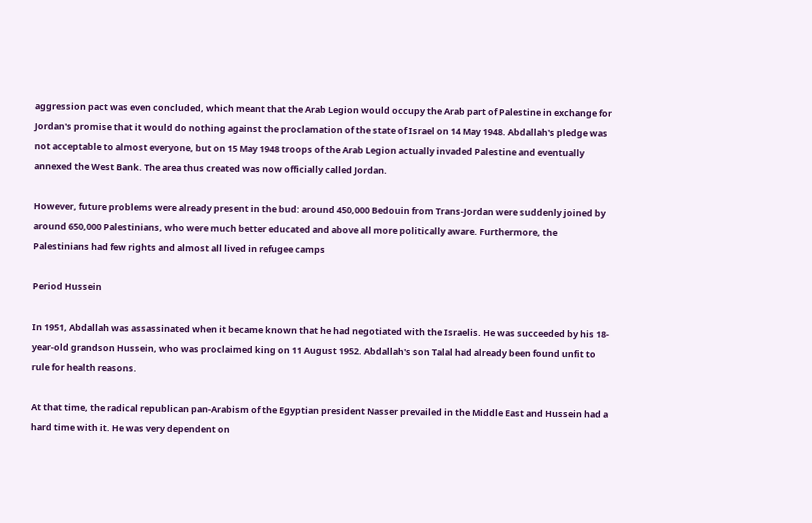aggression pact was even concluded, which meant that the Arab Legion would occupy the Arab part of Palestine in exchange for Jordan's promise that it would do nothing against the proclamation of the state of Israel on 14 May 1948. Abdallah's pledge was not acceptable to almost everyone, but on 15 May 1948 troops of the Arab Legion actually invaded Palestine and eventually annexed the West Bank. The area thus created was now officially called Jordan.

However, future problems were already present in the bud: around 450,000 Bedouin from Trans-Jordan were suddenly joined by around 650,000 Palestinians, who were much better educated and above all more politically aware. Furthermore, the Palestinians had few rights and almost all lived in refugee camps

Period Hussein

In 1951, Abdallah was assassinated when it became known that he had negotiated with the Israelis. He was succeeded by his 18-year-old grandson Hussein, who was proclaimed king on 11 August 1952. Abdallah's son Talal had already been found unfit to rule for health reasons.

At that time, the radical republican pan-Arabism of the Egyptian president Nasser prevailed in the Middle East and Hussein had a hard time with it. He was very dependent on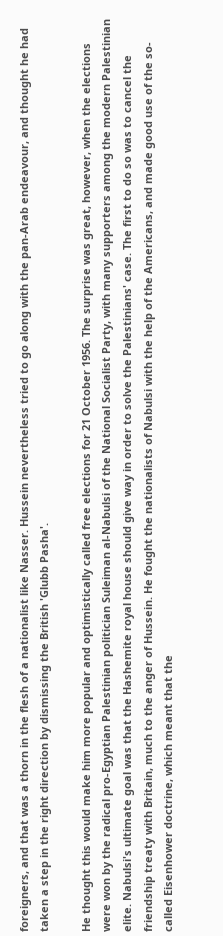foreigners, and that was a thorn in the flesh of a nationalist like Nasser. Hussein nevertheless tried to go along with the pan-Arab endeavour, and thought he had taken a step in the right direction by dismissing the British 'Glubb Pasha'.

He thought this would make him more popular and optimistically called free elections for 21 October 1956. The surprise was great, however, when the elections were won by the radical pro-Egyptian Palestinian politician Suleiman al-Nabulsi of the National Socialist Party, with many supporters among the modern Palestinian elite. Nabulsi's ultimate goal was that the Hashemite royal house should give way in order to solve the Palestinians' case. The first to do so was to cancel the friendship treaty with Britain, much to the anger of Hussein. He fought the nationalists of Nabulsi with the help of the Americans, and made good use of the so-called Eisenhower doctrine, which meant that the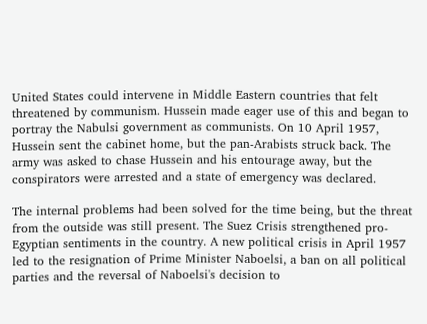United States could intervene in Middle Eastern countries that felt threatened by communism. Hussein made eager use of this and began to portray the Nabulsi government as communists. On 10 April 1957, Hussein sent the cabinet home, but the pan-Arabists struck back. The army was asked to chase Hussein and his entourage away, but the conspirators were arrested and a state of emergency was declared.

The internal problems had been solved for the time being, but the threat from the outside was still present. The Suez Crisis strengthened pro-Egyptian sentiments in the country. A new political crisis in April 1957 led to the resignation of Prime Minister Naboelsi, a ban on all political parties and the reversal of Naboelsi's decision to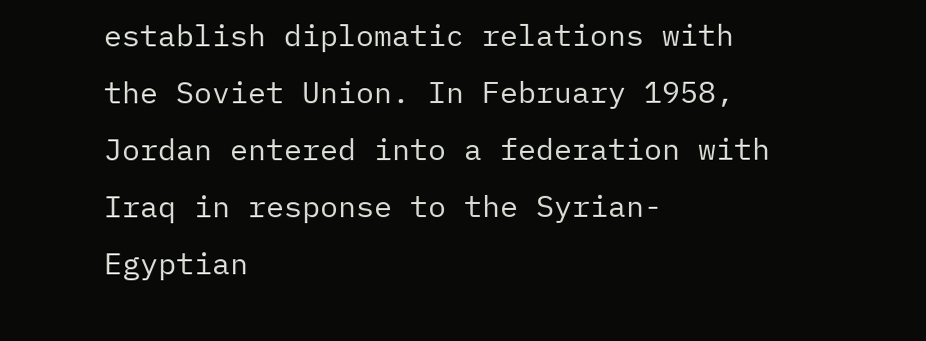establish diplomatic relations with the Soviet Union. In February 1958, Jordan entered into a federation with Iraq in response to the Syrian-Egyptian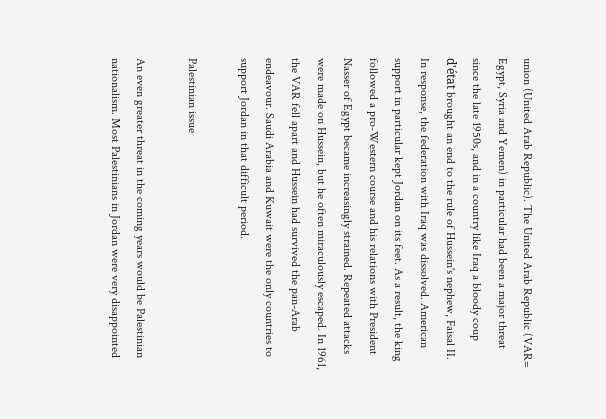union (United Arab Republic). The United Arab Republic (VAR= Egypt, Syria and Yemen) in particular had been a major threat since the late 1950s, and in a country like Iraq a bloody coup d'état brought an end to the rule of Hussein's nephew, Faisal II. In response, the federation with Iraq was dissolved. American support in particular kept Jordan on its feet. As a result, the king followed a pro-Western course and his relations with President Nasser of Egypt became increasingly strained. Repeated attacks were made on Hussein, but he often miraculously escaped. In 1961, the VAR fell apart and Hussein had survived the pan-Arab endeavour. Saudi Arabia and Kuwait were the only countries to support Jordan in that difficult period.

Palestinian issue

An even greater threat in the coming years would be Palestinian nationalism. Most Palestinians in Jordan were very disappointed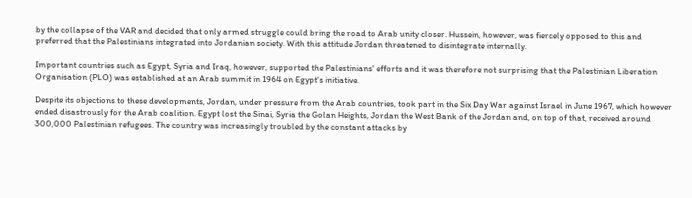by the collapse of the VAR and decided that only armed struggle could bring the road to Arab unity closer. Hussein, however, was fiercely opposed to this and preferred that the Palestinians integrated into Jordanian society. With this attitude Jordan threatened to disintegrate internally.

Important countries such as Egypt, Syria and Iraq, however, supported the Palestinians' efforts and it was therefore not surprising that the Palestinian Liberation Organisation (PLO) was established at an Arab summit in 1964 on Egypt's initiative.

Despite its objections to these developments, Jordan, under pressure from the Arab countries, took part in the Six Day War against Israel in June 1967, which however ended disastrously for the Arab coalition. Egypt lost the Sinai, Syria the Golan Heights, Jordan the West Bank of the Jordan and, on top of that, received around 300,000 Palestinian refugees. The country was increasingly troubled by the constant attacks by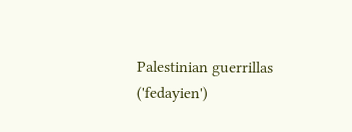Palestinian guerrillas ('fedayien')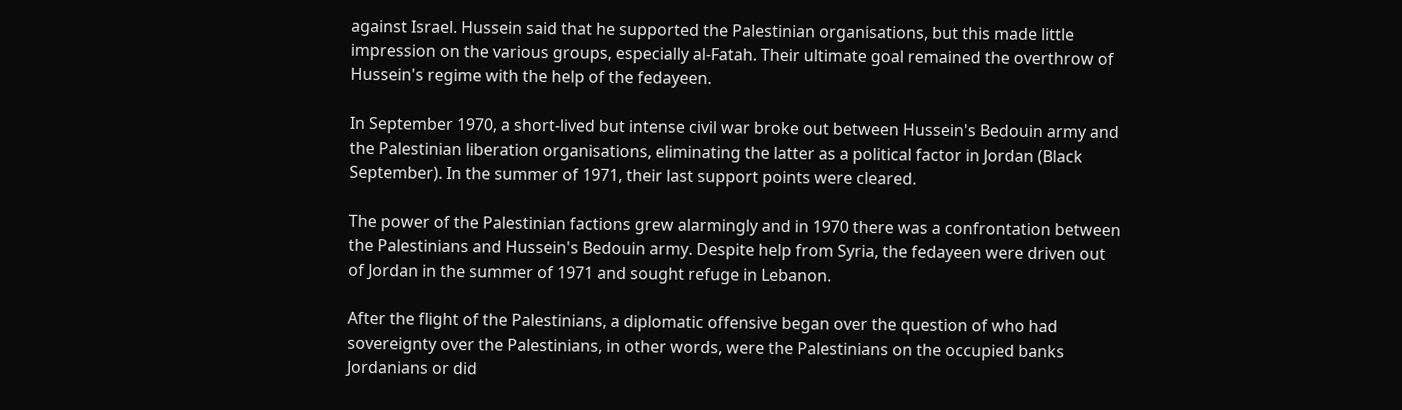against Israel. Hussein said that he supported the Palestinian organisations, but this made little impression on the various groups, especially al-Fatah. Their ultimate goal remained the overthrow of Hussein's regime with the help of the fedayeen.

In September 1970, a short-lived but intense civil war broke out between Hussein's Bedouin army and the Palestinian liberation organisations, eliminating the latter as a political factor in Jordan (Black September). In the summer of 1971, their last support points were cleared.

The power of the Palestinian factions grew alarmingly and in 1970 there was a confrontation between the Palestinians and Hussein's Bedouin army. Despite help from Syria, the fedayeen were driven out of Jordan in the summer of 1971 and sought refuge in Lebanon.

After the flight of the Palestinians, a diplomatic offensive began over the question of who had sovereignty over the Palestinians, in other words, were the Palestinians on the occupied banks Jordanians or did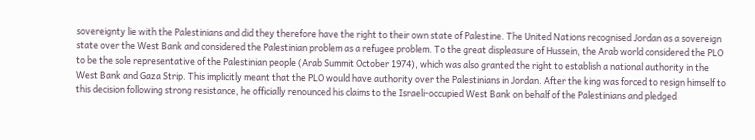sovereignty lie with the Palestinians and did they therefore have the right to their own state of Palestine. The United Nations recognised Jordan as a sovereign state over the West Bank and considered the Palestinian problem as a refugee problem. To the great displeasure of Hussein, the Arab world considered the PLO to be the sole representative of the Palestinian people (Arab Summit October 1974), which was also granted the right to establish a national authority in the West Bank and Gaza Strip. This implicitly meant that the PLO would have authority over the Palestinians in Jordan. After the king was forced to resign himself to this decision following strong resistance, he officially renounced his claims to the Israeli-occupied West Bank on behalf of the Palestinians and pledged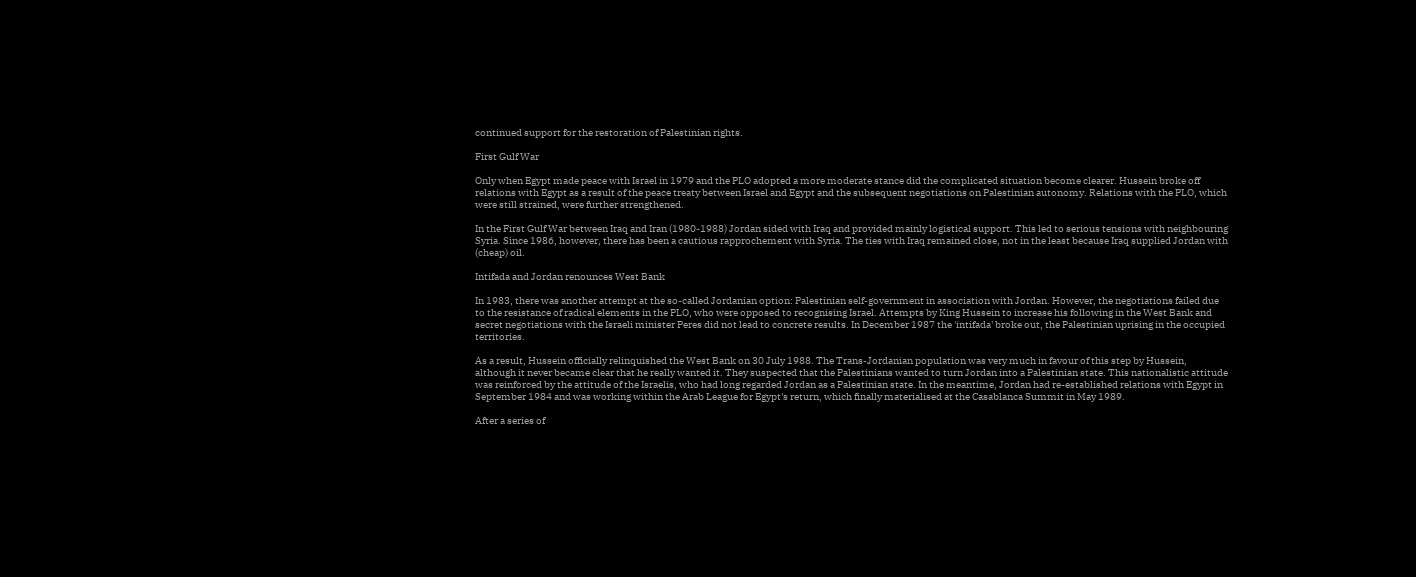continued support for the restoration of Palestinian rights.

First Gulf War

Only when Egypt made peace with Israel in 1979 and the PLO adopted a more moderate stance did the complicated situation become clearer. Hussein broke off relations with Egypt as a result of the peace treaty between Israel and Egypt and the subsequent negotiations on Palestinian autonomy. Relations with the PLO, which were still strained, were further strengthened.

In the First Gulf War between Iraq and Iran (1980-1988) Jordan sided with Iraq and provided mainly logistical support. This led to serious tensions with neighbouring Syria. Since 1986, however, there has been a cautious rapprochement with Syria. The ties with Iraq remained close, not in the least because Iraq supplied Jordan with (cheap) oil.

Intifada and Jordan renounces West Bank

In 1983, there was another attempt at the so-called Jordanian option: Palestinian self-government in association with Jordan. However, the negotiations failed due to the resistance of radical elements in the PLO, who were opposed to recognising Israel. Attempts by King Hussein to increase his following in the West Bank and secret negotiations with the Israeli minister Peres did not lead to concrete results. In December 1987 the 'intifada' broke out, the Palestinian uprising in the occupied territories.

As a result, Hussein officially relinquished the West Bank on 30 July 1988. The Trans-Jordanian population was very much in favour of this step by Hussein, although it never became clear that he really wanted it. They suspected that the Palestinians wanted to turn Jordan into a Palestinian state. This nationalistic attitude was reinforced by the attitude of the Israelis, who had long regarded Jordan as a Palestinian state. In the meantime, Jordan had re-established relations with Egypt in September 1984 and was working within the Arab League for Egypt's return, which finally materialised at the Casablanca Summit in May 1989.

After a series of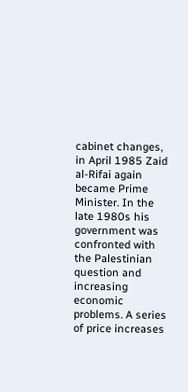cabinet changes, in April 1985 Zaid al-Rifai again became Prime Minister. In the late 1980s his government was confronted with the Palestinian question and increasing economic problems. A series of price increases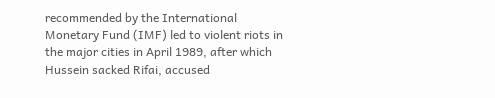recommended by the International Monetary Fund (IMF) led to violent riots in the major cities in April 1989, after which Hussein sacked Rifai, accused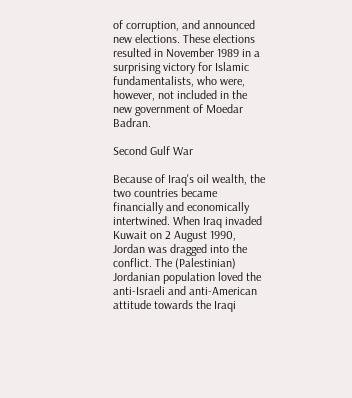of corruption, and announced new elections. These elections resulted in November 1989 in a surprising victory for Islamic fundamentalists, who were, however, not included in the new government of Moedar Badran.

Second Gulf War

Because of Iraq's oil wealth, the two countries became financially and economically intertwined. When Iraq invaded Kuwait on 2 August 1990, Jordan was dragged into the conflict. The (Palestinian) Jordanian population loved the anti-Israeli and anti-American attitude towards the Iraqi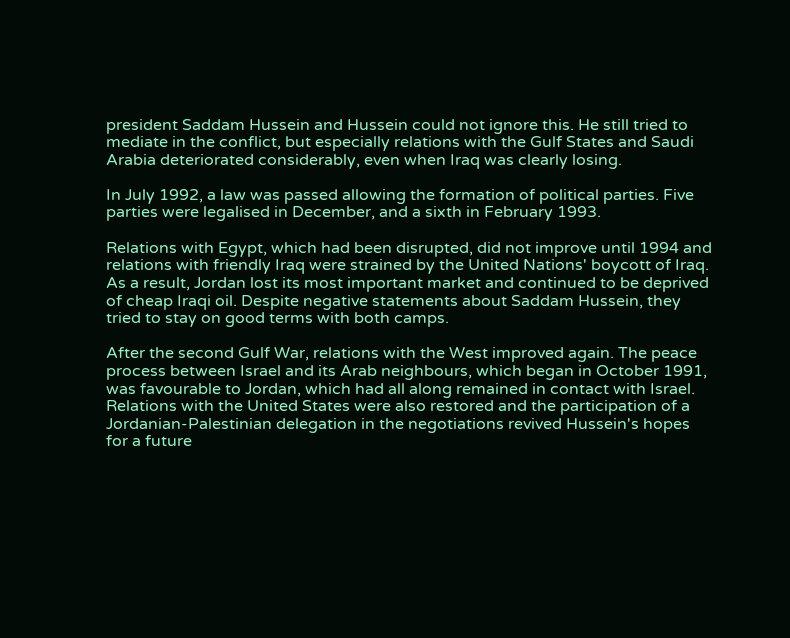president Saddam Hussein and Hussein could not ignore this. He still tried to mediate in the conflict, but especially relations with the Gulf States and Saudi Arabia deteriorated considerably, even when Iraq was clearly losing.

In July 1992, a law was passed allowing the formation of political parties. Five parties were legalised in December, and a sixth in February 1993.

Relations with Egypt, which had been disrupted, did not improve until 1994 and relations with friendly Iraq were strained by the United Nations' boycott of Iraq. As a result, Jordan lost its most important market and continued to be deprived of cheap Iraqi oil. Despite negative statements about Saddam Hussein, they tried to stay on good terms with both camps.

After the second Gulf War, relations with the West improved again. The peace process between Israel and its Arab neighbours, which began in October 1991, was favourable to Jordan, which had all along remained in contact with Israel. Relations with the United States were also restored and the participation of a Jordanian-Palestinian delegation in the negotiations revived Hussein's hopes for a future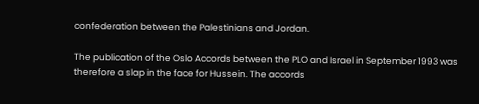confederation between the Palestinians and Jordan.

The publication of the Oslo Accords between the PLO and Israel in September 1993 was therefore a slap in the face for Hussein. The accords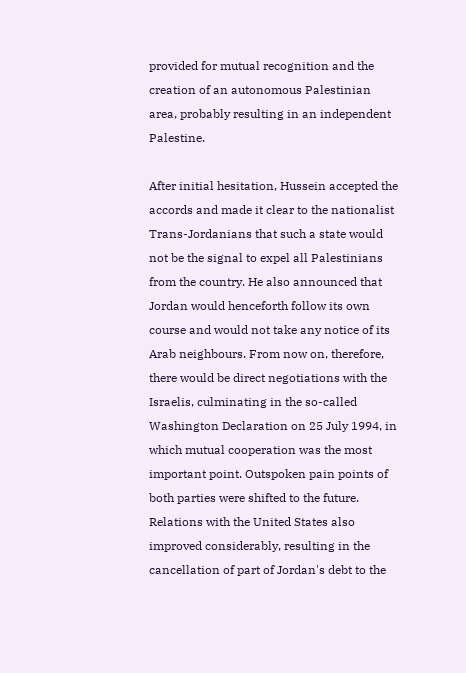provided for mutual recognition and the creation of an autonomous Palestinian area, probably resulting in an independent Palestine.

After initial hesitation, Hussein accepted the accords and made it clear to the nationalist Trans-Jordanians that such a state would not be the signal to expel all Palestinians from the country. He also announced that Jordan would henceforth follow its own course and would not take any notice of its Arab neighbours. From now on, therefore, there would be direct negotiations with the Israelis, culminating in the so-called Washington Declaration on 25 July 1994, in which mutual cooperation was the most important point. Outspoken pain points of both parties were shifted to the future. Relations with the United States also improved considerably, resulting in the cancellation of part of Jordan's debt to the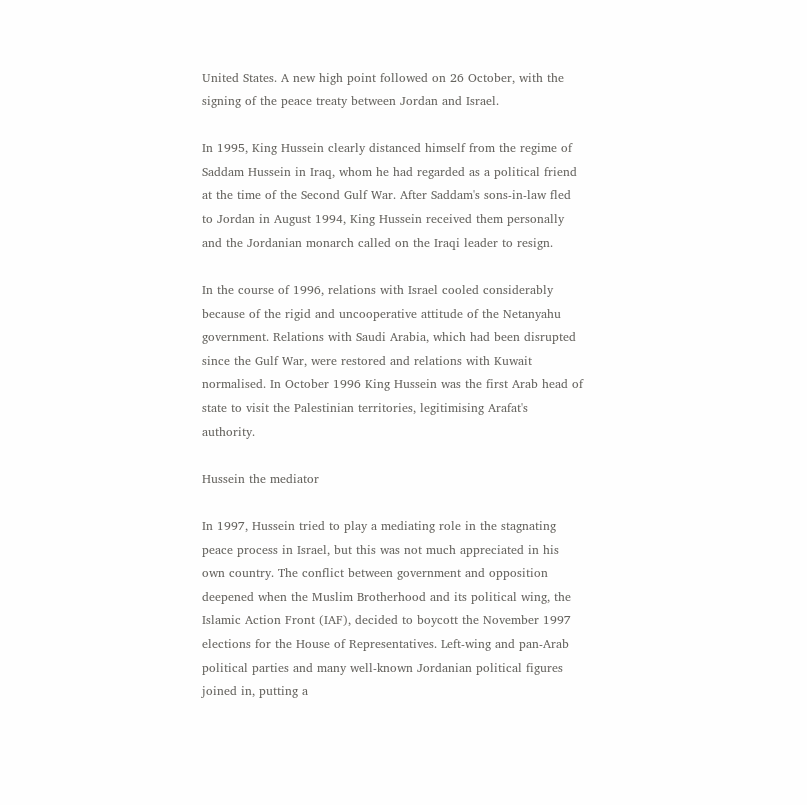United States. A new high point followed on 26 October, with the signing of the peace treaty between Jordan and Israel.

In 1995, King Hussein clearly distanced himself from the regime of Saddam Hussein in Iraq, whom he had regarded as a political friend at the time of the Second Gulf War. After Saddam's sons-in-law fled to Jordan in August 1994, King Hussein received them personally and the Jordanian monarch called on the Iraqi leader to resign.

In the course of 1996, relations with Israel cooled considerably because of the rigid and uncooperative attitude of the Netanyahu government. Relations with Saudi Arabia, which had been disrupted since the Gulf War, were restored and relations with Kuwait normalised. In October 1996 King Hussein was the first Arab head of state to visit the Palestinian territories, legitimising Arafat's authority.

Hussein the mediator

In 1997, Hussein tried to play a mediating role in the stagnating peace process in Israel, but this was not much appreciated in his own country. The conflict between government and opposition deepened when the Muslim Brotherhood and its political wing, the Islamic Action Front (IAF), decided to boycott the November 1997 elections for the House of Representatives. Left-wing and pan-Arab political parties and many well-known Jordanian political figures joined in, putting a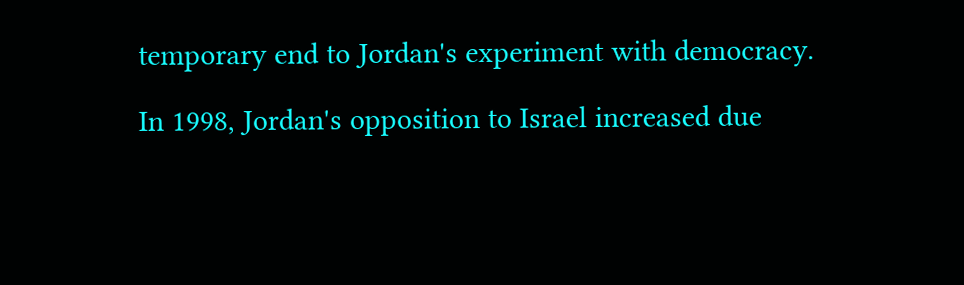temporary end to Jordan's experiment with democracy.

In 1998, Jordan's opposition to Israel increased due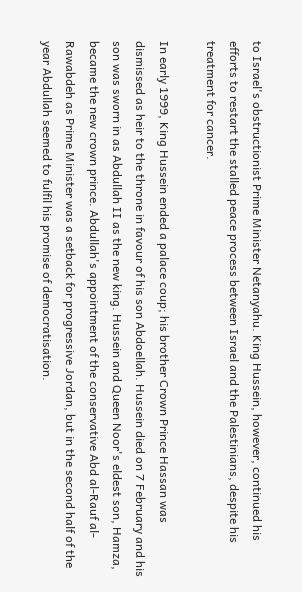to Israel's obstructionist Prime Minister Netanyahu. King Hussein, however, continued his efforts to restart the stalled peace process between Israel and the Palestinians, despite his treatment for cancer.

In early 1999, King Hussein ended a palace coup; his brother Crown Prince Hassan was dismissed as heir to the throne in favour of his son Abdoellah. Hussein died on 7 February and his son was sworn in as Abdullah II as the new king. Hussein and Queen Noor's eldest son, Hamza, became the new crown prince. Abdullah's appointment of the conservative Abd al-Rauf al-Rawabdeh as Prime Minister was a setback for progressive Jordan, but in the second half of the year Abdullah seemed to fulfil his promise of democratisation.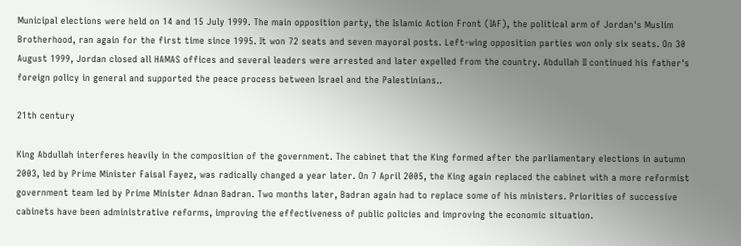Municipal elections were held on 14 and 15 July 1999. The main opposition party, the Islamic Action Front (IAF), the political arm of Jordan's Muslim Brotherhood, ran again for the first time since 1995. It won 72 seats and seven mayoral posts. Left-wing opposition parties won only six seats. On 30 August 1999, Jordan closed all HAMAS offices and several leaders were arrested and later expelled from the country. Abdullah II continued his father's foreign policy in general and supported the peace process between Israel and the Palestinians..

21th century

King Abdullah interferes heavily in the composition of the government. The cabinet that the King formed after the parliamentary elections in autumn 2003, led by Prime Minister Faisal Fayez, was radically changed a year later. On 7 April 2005, the King again replaced the cabinet with a more reformist government team led by Prime Minister Adnan Badran. Two months later, Badran again had to replace some of his ministers. Priorities of successive cabinets have been administrative reforms, improving the effectiveness of public policies and improving the economic situation.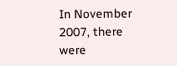In November 2007, there were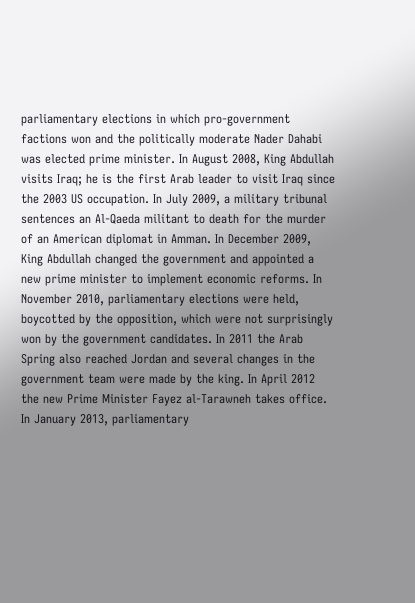parliamentary elections in which pro-government factions won and the politically moderate Nader Dahabi was elected prime minister. In August 2008, King Abdullah visits Iraq; he is the first Arab leader to visit Iraq since the 2003 US occupation. In July 2009, a military tribunal sentences an Al-Qaeda militant to death for the murder of an American diplomat in Amman. In December 2009, King Abdullah changed the government and appointed a new prime minister to implement economic reforms. In November 2010, parliamentary elections were held, boycotted by the opposition, which were not surprisingly won by the government candidates. In 2011 the Arab Spring also reached Jordan and several changes in the government team were made by the king. In April 2012 the new Prime Minister Fayez al-Tarawneh takes office. In January 2013, parliamentary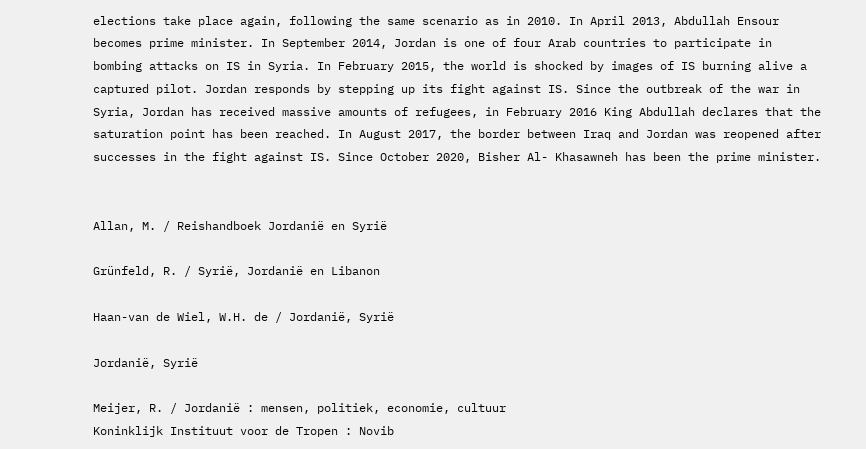elections take place again, following the same scenario as in 2010. In April 2013, Abdullah Ensour becomes prime minister. In September 2014, Jordan is one of four Arab countries to participate in bombing attacks on IS in Syria. In February 2015, the world is shocked by images of IS burning alive a captured pilot. Jordan responds by stepping up its fight against IS. Since the outbreak of the war in Syria, Jordan has received massive amounts of refugees, in February 2016 King Abdullah declares that the saturation point has been reached. In August 2017, the border between Iraq and Jordan was reopened after successes in the fight against IS. Since October 2020, Bisher Al- Khasawneh has been the prime minister.


Allan, M. / Reishandboek Jordanië en Syrië

Grünfeld, R. / Syrië, Jordanië en Libanon

Haan-van de Wiel, W.H. de / Jordanië, Syrië

Jordanië, Syrië

Meijer, R. / Jordanië : mensen, politiek, economie, cultuur
Koninklijk Instituut voor de Tropen : Novib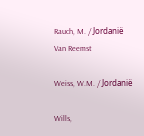Rauch, M. / Jordanië
Van Reemst

Weiss, W.M. / Jordanië

Wills,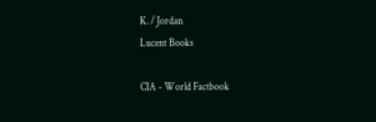K. / Jordan
Lucent Books

CIA - World Factbook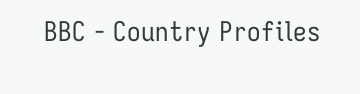BBC - Country Profiles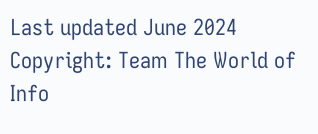Last updated June 2024
Copyright: Team The World of Info